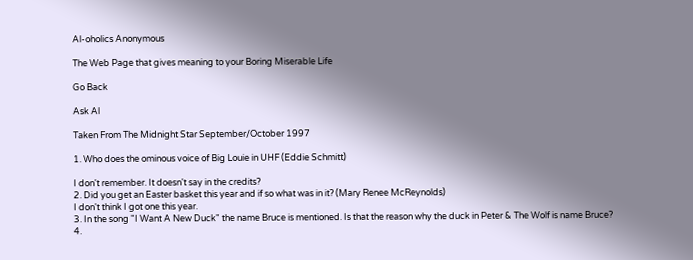Al-oholics Anonymous

The Web Page that gives meaning to your Boring Miserable Life

Go Back

Ask Al

Taken From The Midnight Star September/October 1997

1. Who does the ominous voice of Big Louie in UHF (Eddie Schmitt)

I don't remember. It doesn't say in the credits?
2. Did you get an Easter basket this year and if so what was in it? (Mary Renee McReynolds)
I don't think I got one this year.
3. In the song "I Want A New Duck" the name Bruce is mentioned. Is that the reason why the duck in Peter & The Wolf is name Bruce?
4.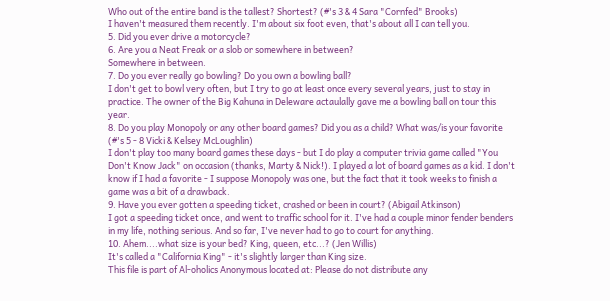Who out of the entire band is the tallest? Shortest? (#'s 3 & 4 Sara "Cornfed" Brooks)
I haven't measured them recently. I'm about six foot even, that's about all I can tell you.
5. Did you ever drive a motorcycle?
6. Are you a Neat Freak or a slob or somewhere in between?
Somewhere in between.
7. Do you ever really go bowling? Do you own a bowling ball?
I don't get to bowl very often, but I try to go at least once every several years, just to stay in practice. The owner of the Big Kahuna in Deleware actaulally gave me a bowling ball on tour this year.
8. Do you play Monopoly or any other board games? Did you as a child? What was/is your favorite (#'s 5 - 8 Vicki & Kelsey McLoughlin)
I don't play too many board games these days - but I do play a computer trivia game called "You Don't Know Jack" on occasion (thanks, Marty & Nick!). I played a lot of board games as a kid. I don't know if I had a favorite - I suppose Monopoly was one, but the fact that it took weeks to finish a game was a bit of a drawback.
9. Have you ever gotten a speeding ticket, crashed or been in court? (Abigail Atkinson)
I got a speeding ticket once, and went to traffic school for it. I've had a couple minor fender benders in my life, nothing serious. And so far, I've never had to go to court for anything.
10. Ahem....what size is your bed? King, queen, etc...? (Jen Willis)
It's called a "California King" - it's slightly larger than King size.
This file is part of Al-oholics Anonymous located at: Please do not distribute any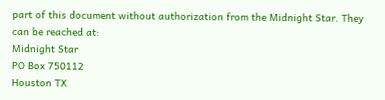part of this document without authorization from the Midnight Star. They can be reached at:
Midnight Star
PO Box 750112
Houston TX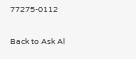77275-0112

Back to Ask Al